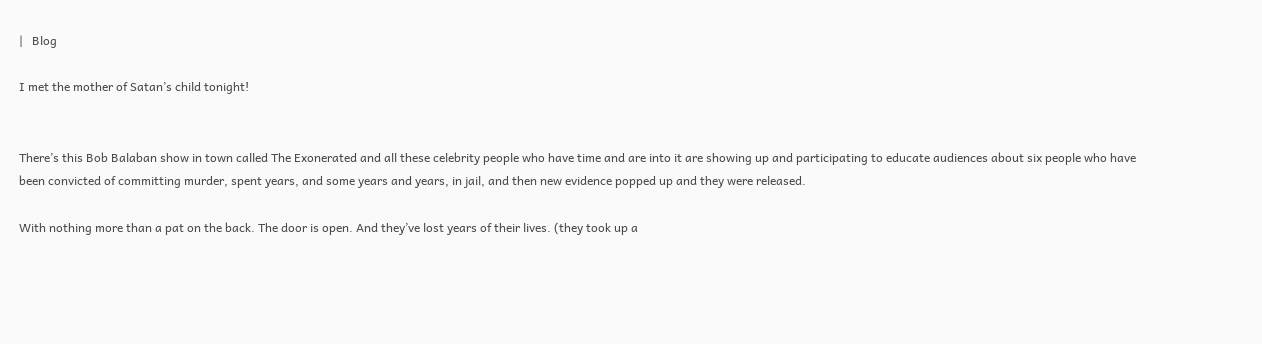|   Blog

I met the mother of Satan’s child tonight!


There’s this Bob Balaban show in town called The Exonerated and all these celebrity people who have time and are into it are showing up and participating to educate audiences about six people who have been convicted of committing murder, spent years, and some years and years, in jail, and then new evidence popped up and they were released.

With nothing more than a pat on the back. The door is open. And they’ve lost years of their lives. (they took up a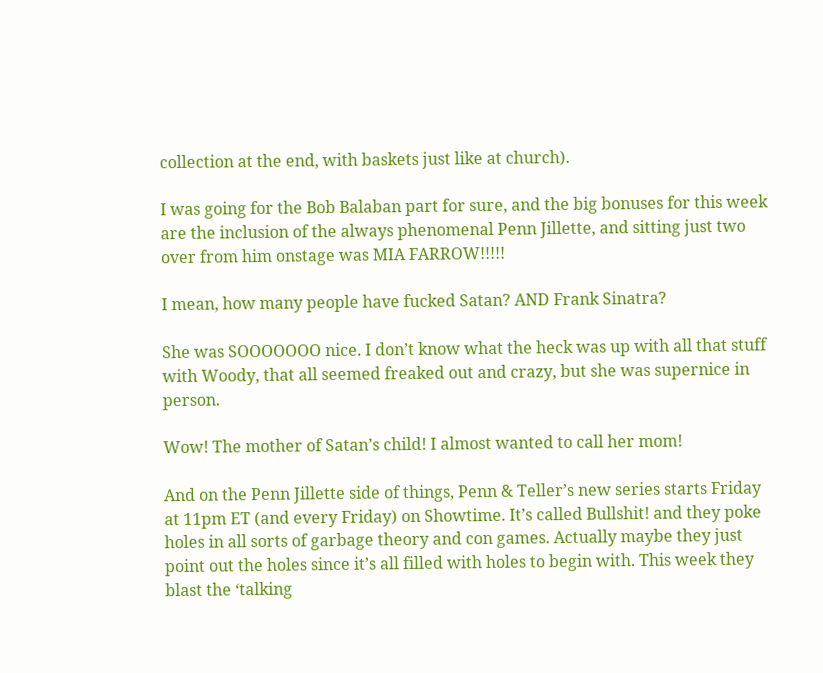collection at the end, with baskets just like at church).

I was going for the Bob Balaban part for sure, and the big bonuses for this week are the inclusion of the always phenomenal Penn Jillette, and sitting just two over from him onstage was MIA FARROW!!!!!

I mean, how many people have fucked Satan? AND Frank Sinatra?

She was SOOOOOOO nice. I don’t know what the heck was up with all that stuff with Woody, that all seemed freaked out and crazy, but she was supernice in person.

Wow! The mother of Satan’s child! I almost wanted to call her mom!

And on the Penn Jillette side of things, Penn & Teller’s new series starts Friday at 11pm ET (and every Friday) on Showtime. It’s called Bullshit! and they poke holes in all sorts of garbage theory and con games. Actually maybe they just point out the holes since it’s all filled with holes to begin with. This week they blast the ‘talking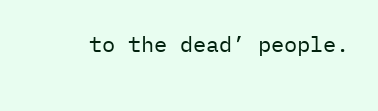to the dead’ people.